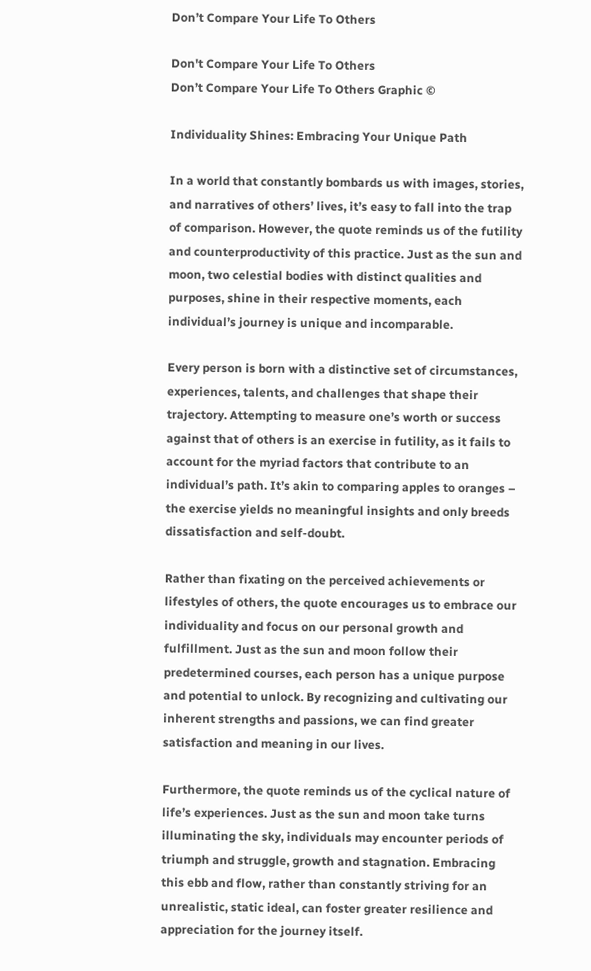Don’t Compare Your Life To Others

Don't Compare Your Life To Others
Don’t Compare Your Life To Others Graphic ©

Individuality Shines: Embracing Your Unique Path

In a world that constantly bombards us with images, stories, and narratives of others’ lives, it’s easy to fall into the trap of comparison. However, the quote reminds us of the futility and counterproductivity of this practice. Just as the sun and moon, two celestial bodies with distinct qualities and purposes, shine in their respective moments, each individual’s journey is unique and incomparable.

Every person is born with a distinctive set of circumstances, experiences, talents, and challenges that shape their trajectory. Attempting to measure one’s worth or success against that of others is an exercise in futility, as it fails to account for the myriad factors that contribute to an individual’s path. It’s akin to comparing apples to oranges – the exercise yields no meaningful insights and only breeds dissatisfaction and self-doubt.

Rather than fixating on the perceived achievements or lifestyles of others, the quote encourages us to embrace our individuality and focus on our personal growth and fulfillment. Just as the sun and moon follow their predetermined courses, each person has a unique purpose and potential to unlock. By recognizing and cultivating our inherent strengths and passions, we can find greater satisfaction and meaning in our lives.

Furthermore, the quote reminds us of the cyclical nature of life’s experiences. Just as the sun and moon take turns illuminating the sky, individuals may encounter periods of triumph and struggle, growth and stagnation. Embracing this ebb and flow, rather than constantly striving for an unrealistic, static ideal, can foster greater resilience and appreciation for the journey itself.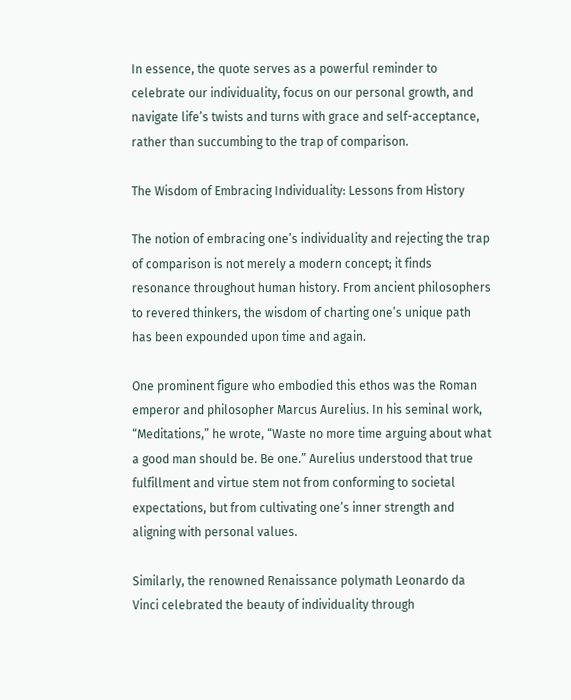In essence, the quote serves as a powerful reminder to celebrate our individuality, focus on our personal growth, and navigate life’s twists and turns with grace and self-acceptance, rather than succumbing to the trap of comparison.

The Wisdom of Embracing Individuality: Lessons from History

The notion of embracing one’s individuality and rejecting the trap of comparison is not merely a modern concept; it finds resonance throughout human history. From ancient philosophers to revered thinkers, the wisdom of charting one’s unique path has been expounded upon time and again.

One prominent figure who embodied this ethos was the Roman emperor and philosopher Marcus Aurelius. In his seminal work, “Meditations,” he wrote, “Waste no more time arguing about what a good man should be. Be one.” Aurelius understood that true fulfillment and virtue stem not from conforming to societal expectations, but from cultivating one’s inner strength and aligning with personal values.

Similarly, the renowned Renaissance polymath Leonardo da Vinci celebrated the beauty of individuality through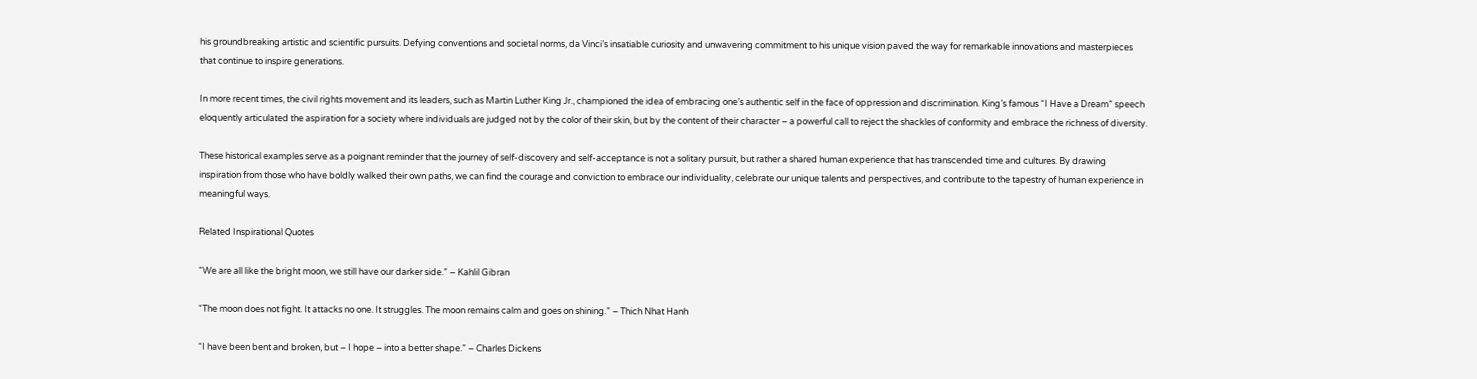his groundbreaking artistic and scientific pursuits. Defying conventions and societal norms, da Vinci’s insatiable curiosity and unwavering commitment to his unique vision paved the way for remarkable innovations and masterpieces that continue to inspire generations.

In more recent times, the civil rights movement and its leaders, such as Martin Luther King Jr., championed the idea of embracing one’s authentic self in the face of oppression and discrimination. King’s famous “I Have a Dream” speech eloquently articulated the aspiration for a society where individuals are judged not by the color of their skin, but by the content of their character – a powerful call to reject the shackles of conformity and embrace the richness of diversity.

These historical examples serve as a poignant reminder that the journey of self-discovery and self-acceptance is not a solitary pursuit, but rather a shared human experience that has transcended time and cultures. By drawing inspiration from those who have boldly walked their own paths, we can find the courage and conviction to embrace our individuality, celebrate our unique talents and perspectives, and contribute to the tapestry of human experience in meaningful ways.

Related Inspirational Quotes

“We are all like the bright moon, we still have our darker side.” – Kahlil Gibran

“The moon does not fight. It attacks no one. It struggles. The moon remains calm and goes on shining.” – Thich Nhat Hanh

“I have been bent and broken, but – I hope – into a better shape.” – Charles Dickens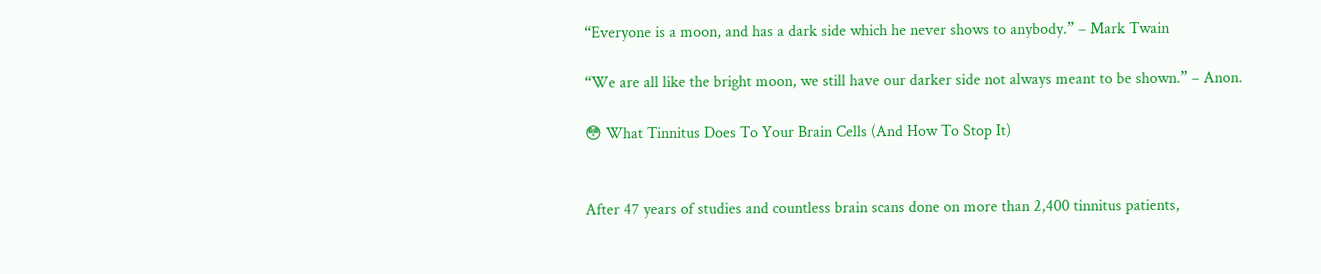“Everyone is a moon, and has a dark side which he never shows to anybody.” – Mark Twain

“We are all like the bright moon, we still have our darker side not always meant to be shown.” – Anon.

😳 What Tinnitus Does To Your Brain Cells (And How To Stop It)


After 47 years of studies and countless brain scans done on more than 2,400 tinnitus patients,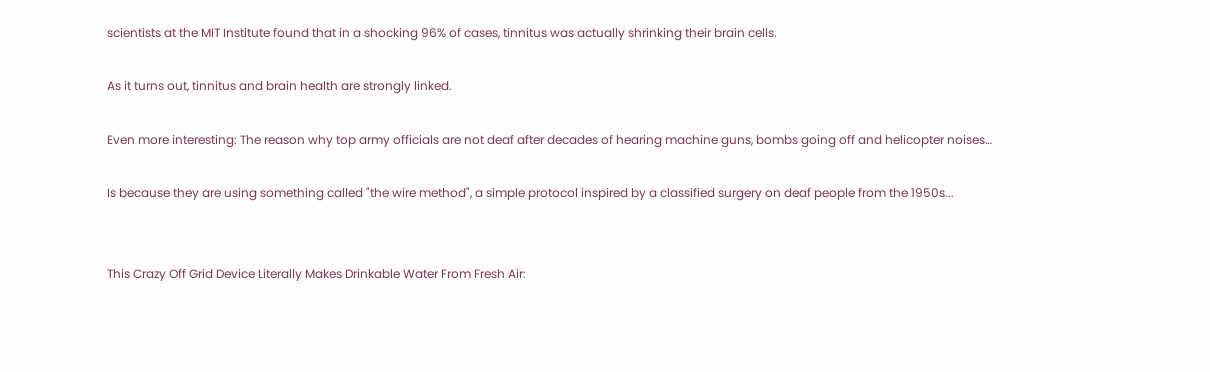scientists at the MIT Institute found that in a shocking 96% of cases, tinnitus was actually shrinking their brain cells.

As it turns out, tinnitus and brain health are strongly linked.

Even more interesting: The reason why top army officials are not deaf after decades of hearing machine guns, bombs going off and helicopter noises…

Is because they are using something called "the wire method", a simple protocol inspired by a classified surgery on deaf people from the 1950s...


This Crazy Off Grid Device Literally Makes Drinkable Water From Fresh Air: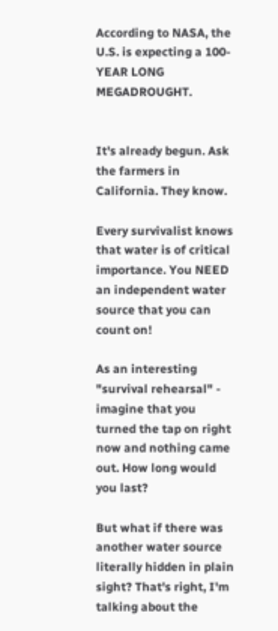According to NASA, the U.S. is expecting a 100-YEAR LONG MEGADROUGHT.


It's already begun. Ask the farmers in California. They know.

Every survivalist knows that water is of critical importance. You NEED an independent water source that you can count on!

As an interesting "survival rehearsal" - imagine that you turned the tap on right now and nothing came out. How long would you last?

But what if there was another water source literally hidden in plain sight? That's right, I'm talking about the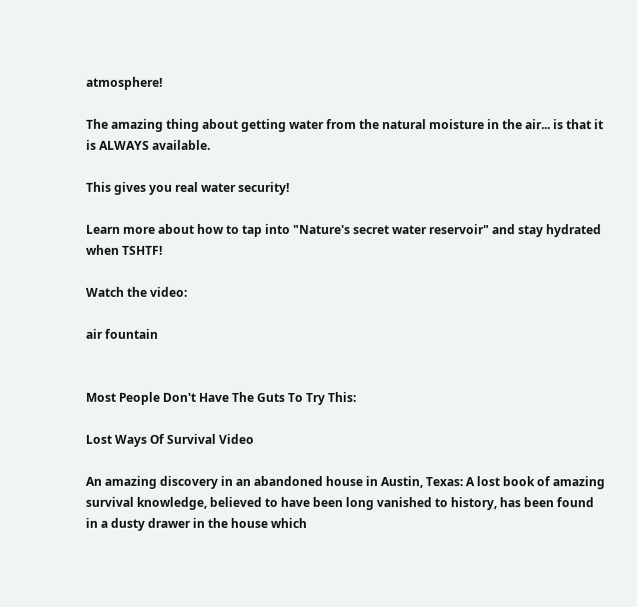atmosphere!

The amazing thing about getting water from the natural moisture in the air... is that it is ALWAYS available.

This gives you real water security!

Learn more about how to tap into "Nature's secret water reservoir" and stay hydrated when TSHTF!

Watch the video:

air fountain


Most People Don't Have The Guts To Try This:

Lost Ways Of Survival Video

An amazing discovery in an abandoned house in Austin, Texas: A lost book of amazing survival knowledge, believed to have been long vanished to history, has been found in a dusty drawer in the house which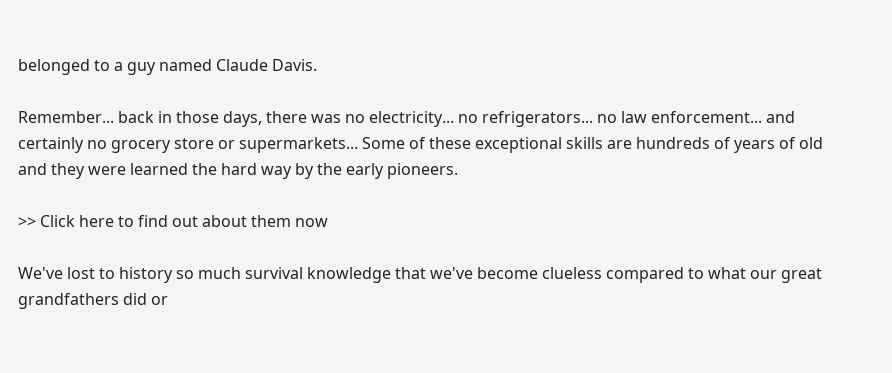belonged to a guy named Claude Davis.

Remember... back in those days, there was no electricity... no refrigerators... no law enforcement... and certainly no grocery store or supermarkets... Some of these exceptional skills are hundreds of years of old and they were learned the hard way by the early pioneers.

>> Click here to find out about them now

We've lost to history so much survival knowledge that we've become clueless compared to what our great grandfathers did or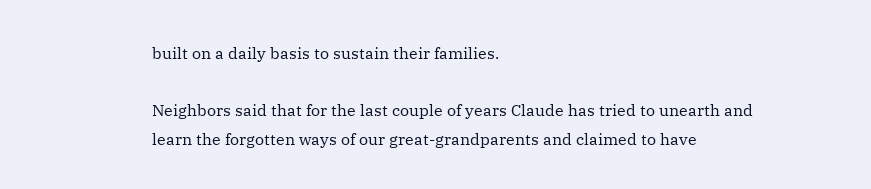built on a daily basis to sustain their families.

Neighbors said that for the last couple of years Claude has tried to unearth and learn the forgotten ways of our great-grandparents and claimed to have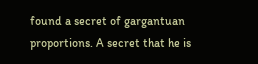found a secret of gargantuan proportions. A secret that he is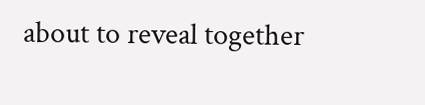about to reveal together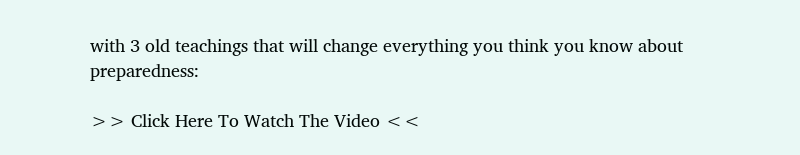with 3 old teachings that will change everything you think you know about preparedness:

>> Click Here To Watch The Video <<